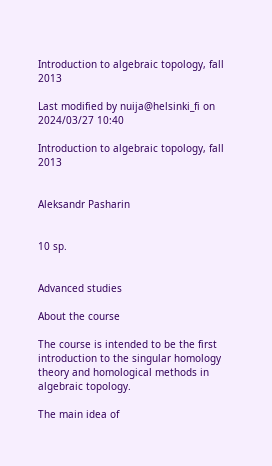Introduction to algebraic topology, fall 2013

Last modified by nuija@helsinki_fi on 2024/03/27 10:40

Introduction to algebraic topology, fall 2013


Aleksandr Pasharin


10 sp.


Advanced studies

About the course

The course is intended to be the first introduction to the singular homology theory and homological methods in algebraic topology.

The main idea of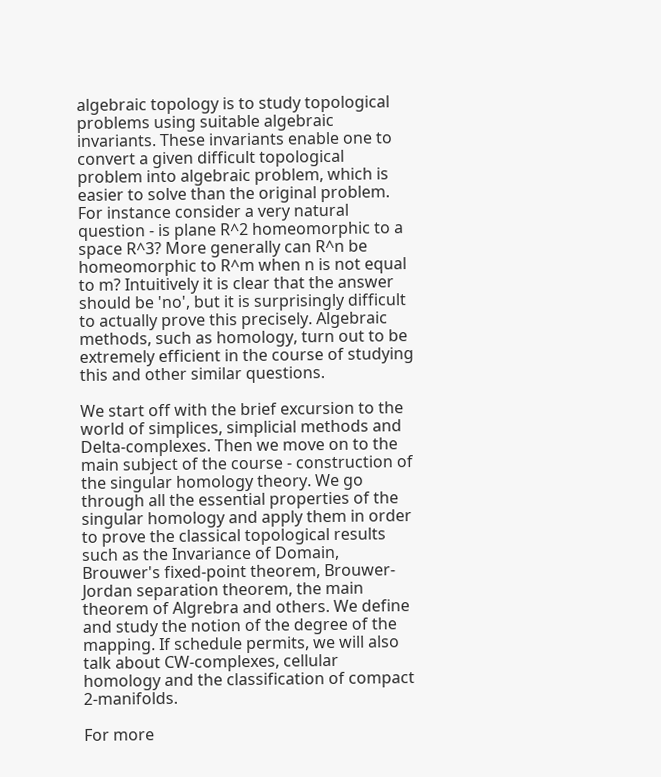algebraic topology is to study topological problems using suitable algebraic invariants. These invariants enable one to convert a given difficult topological problem into algebraic problem, which is easier to solve than the original problem. For instance consider a very natural question - is plane R^2 homeomorphic to a space R^3? More generally can R^n be homeomorphic to R^m when n is not equal to m? Intuitively it is clear that the answer should be 'no', but it is surprisingly difficult to actually prove this precisely. Algebraic methods, such as homology, turn out to be extremely efficient in the course of studying this and other similar questions.

We start off with the brief excursion to the world of simplices, simplicial methods and Delta-complexes. Then we move on to the main subject of the course - construction of the singular homology theory. We go through all the essential properties of the singular homology and apply them in order to prove the classical topological results such as the Invariance of Domain, Brouwer's fixed-point theorem, Brouwer-Jordan separation theorem, the main theorem of Algrebra and others. We define and study the notion of the degree of the mapping. If schedule permits, we will also talk about CW-complexes, cellular homology and the classification of compact 2-manifolds.

For more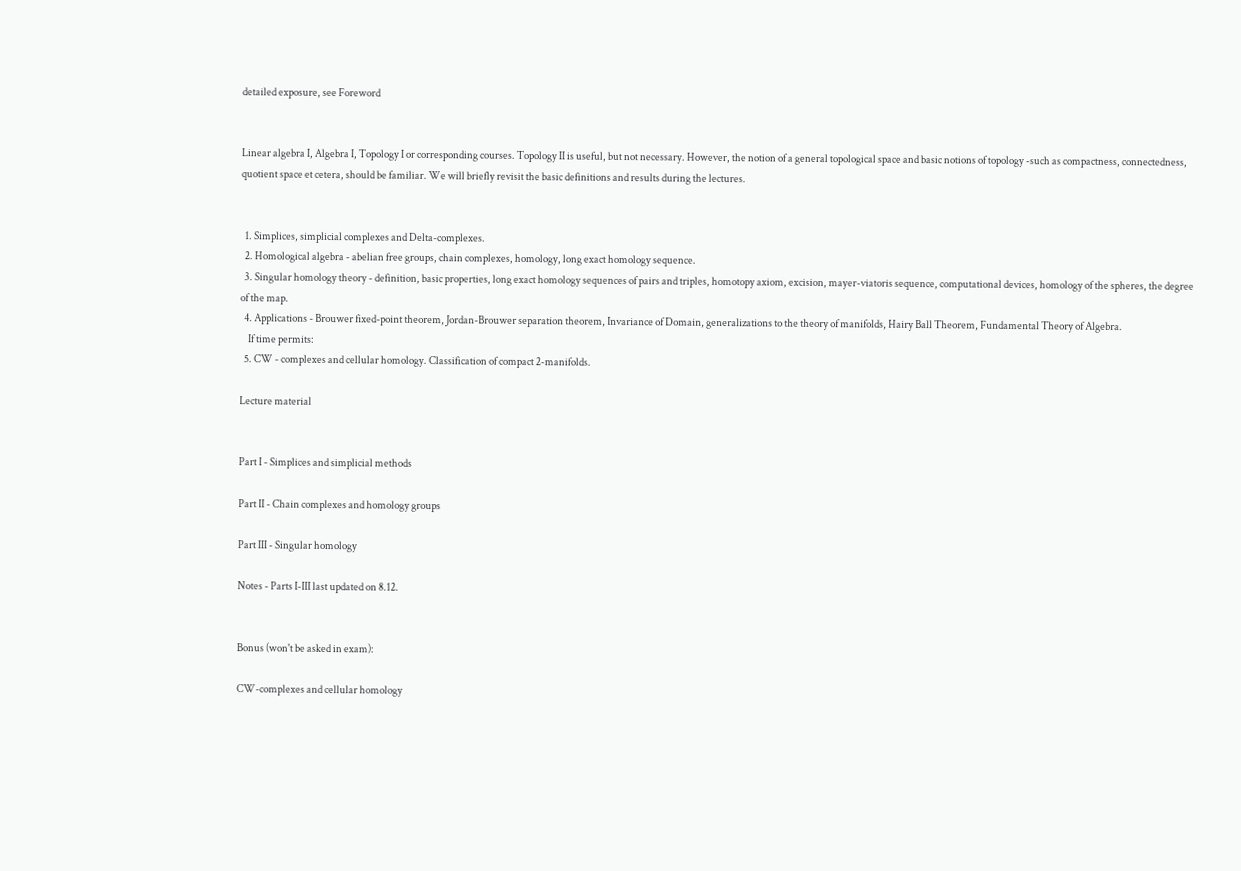detailed exposure, see Foreword


Linear algebra I, Algebra I, Topology I or corresponding courses. Topology II is useful, but not necessary. However, the notion of a general topological space and basic notions of topology -such as compactness, connectedness, quotient space et cetera, should be familiar. We will briefly revisit the basic definitions and results during the lectures.


  1. Simplices, simplicial complexes and Delta-complexes.
  2. Homological algebra - abelian free groups, chain complexes, homology, long exact homology sequence.
  3. Singular homology theory - definition, basic properties, long exact homology sequences of pairs and triples, homotopy axiom, excision, mayer-viatoris sequence, computational devices, homology of the spheres, the degree of the map.
  4. Applications - Brouwer fixed-point theorem, Jordan-Brouwer separation theorem, Invariance of Domain, generalizations to the theory of manifolds, Hairy Ball Theorem, Fundamental Theory of Algebra.
    If time permits:
  5. CW - complexes and cellular homology. Classification of compact 2-manifolds.

Lecture material


Part I - Simplices and simplicial methods

Part II - Chain complexes and homology groups

Part III - Singular homology

Notes - Parts I-III last updated on 8.12.


Bonus (won't be asked in exam):

CW-complexes and cellular homology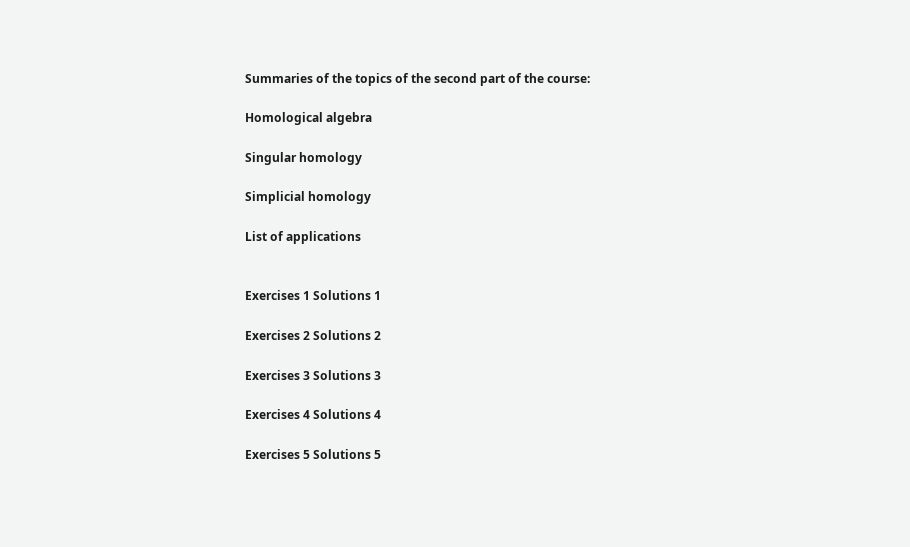Summaries of the topics of the second part of the course:

Homological algebra

Singular homology

Simplicial homology

List of applications


Exercises 1 Solutions 1

Exercises 2 Solutions 2

Exercises 3 Solutions 3

Exercises 4 Solutions 4

Exercises 5 Solutions 5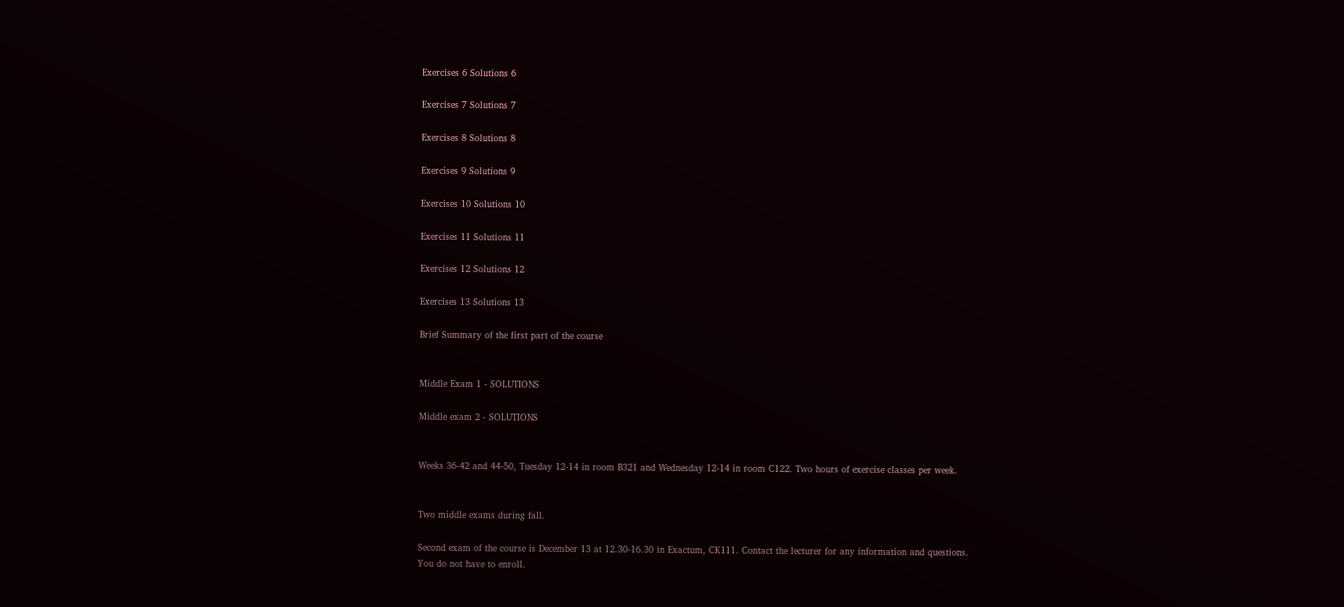Exercises 6 Solutions 6

Exercises 7 Solutions 7

Exercises 8 Solutions 8

Exercises 9 Solutions 9

Exercises 10 Solutions 10

Exercises 11 Solutions 11

Exercises 12 Solutions 12

Exercises 13 Solutions 13

Brief Summary of the first part of the course


Middle Exam 1 - SOLUTIONS

Middle exam 2 - SOLUTIONS


Weeks 36-42 and 44-50, Tuesday 12-14 in room B321 and Wednesday 12-14 in room C122. Two hours of exercise classes per week.


Two middle exams during fall.

Second exam of the course is December 13 at 12.30-16.30 in Exactum, CK111. Contact the lecturer for any information and questions.
You do not have to enroll.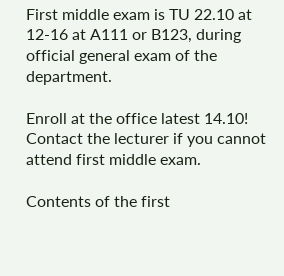First middle exam is TU 22.10 at 12-16 at A111 or B123, during official general exam of the department.

Enroll at the office latest 14.10! Contact the lecturer if you cannot attend first middle exam.

Contents of the first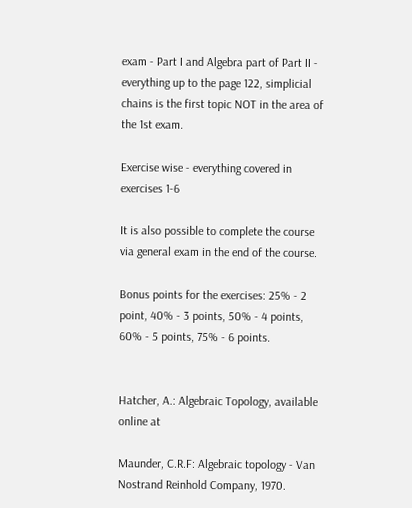exam - Part I and Algebra part of Part II - everything up to the page 122, simplicial chains is the first topic NOT in the area of the 1st exam.

Exercise wise - everything covered in exercises 1-6

It is also possible to complete the course via general exam in the end of the course.

Bonus points for the exercises: 25% - 2 point, 40% - 3 points, 50% - 4 points, 60% - 5 points, 75% - 6 points.


Hatcher, A.: Algebraic Topology, available online at

Maunder, C.R.F: Algebraic topology - Van Nostrand Reinhold Company, 1970.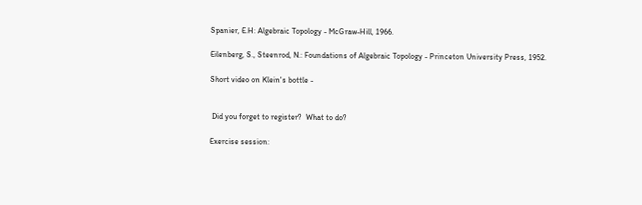Spanier, E.H: Algebraic Topology - McGraw-Hill, 1966.

Eilenberg, S., Steenrod, N.: Foundations of Algebraic Topology - Princeton University Press, 1952.

Short video on Klein's bottle -


 Did you forget to register?  What to do?

Exercise session: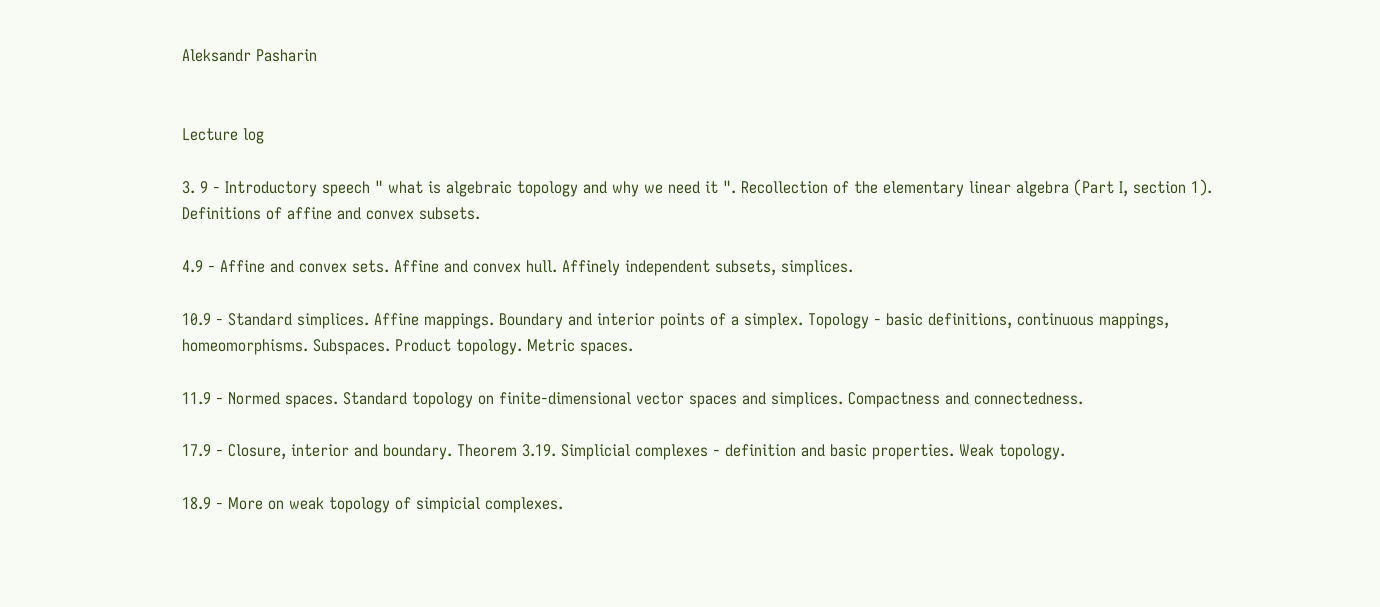Aleksandr Pasharin


Lecture log

3. 9 - Introductory speech " what is algebraic topology and why we need it ". Recollection of the elementary linear algebra (Part I, section 1). Definitions of affine and convex subsets.

4.9 - Affine and convex sets. Affine and convex hull. Affinely independent subsets, simplices.

10.9 - Standard simplices. Affine mappings. Boundary and interior points of a simplex. Topology - basic definitions, continuous mappings, homeomorphisms. Subspaces. Product topology. Metric spaces.

11.9 - Normed spaces. Standard topology on finite-dimensional vector spaces and simplices. Compactness and connectedness.

17.9 - Closure, interior and boundary. Theorem 3.19. Simplicial complexes - definition and basic properties. Weak topology.

18.9 - More on weak topology of simpicial complexes.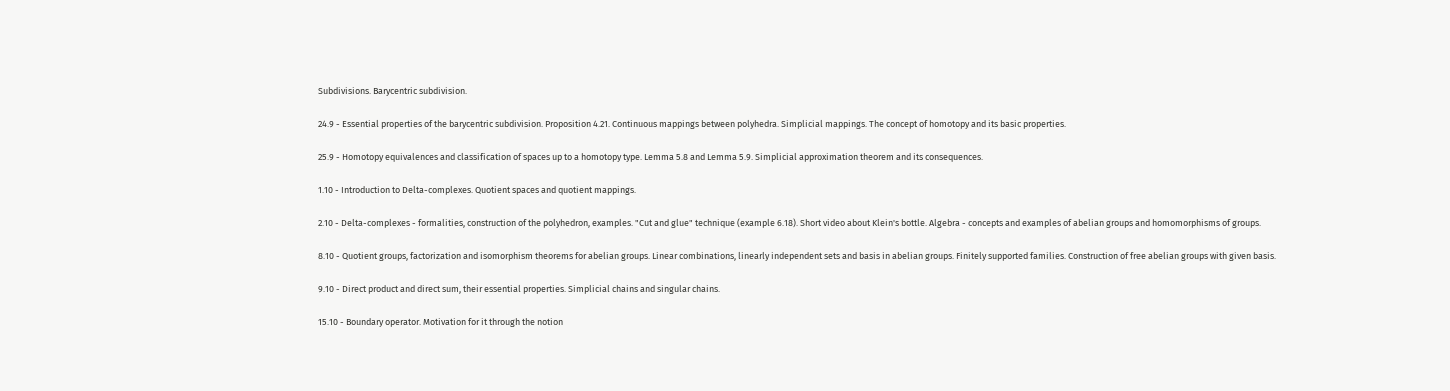Subdivisions. Barycentric subdivision.

24.9 - Essential properties of the barycentric subdivision. Proposition 4.21. Continuous mappings between polyhedra. Simplicial mappings. The concept of homotopy and its basic properties.

25.9 - Homotopy equivalences and classification of spaces up to a homotopy type. Lemma 5.8 and Lemma 5.9. Simplicial approximation theorem and its consequences.

1.10 - Introduction to Delta-complexes. Quotient spaces and quotient mappings.

2.10 - Delta-complexes - formalities, construction of the polyhedron, examples. "Cut and glue" technique (example 6.18). Short video about Klein's bottle. Algebra - concepts and examples of abelian groups and homomorphisms of groups.

8.10 - Quotient groups, factorization and isomorphism theorems for abelian groups. Linear combinations, linearly independent sets and basis in abelian groups. Finitely supported families. Construction of free abelian groups with given basis.

9.10 - Direct product and direct sum, their essential properties. Simplicial chains and singular chains.

15.10 - Boundary operator. Motivation for it through the notion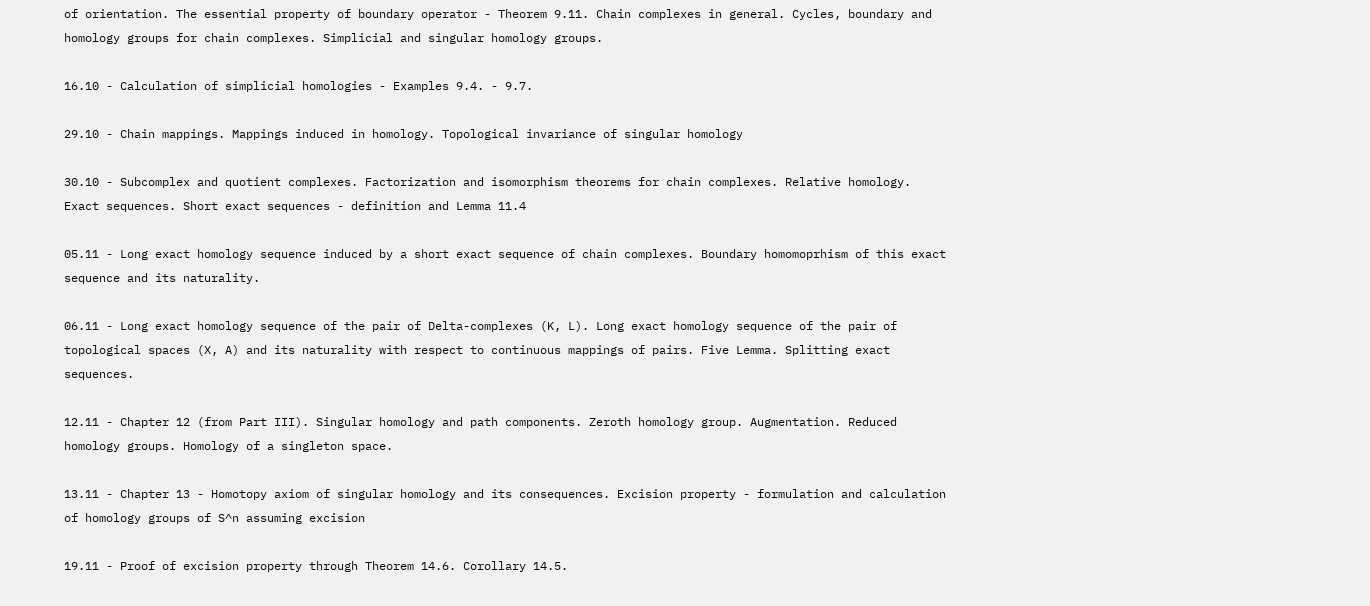of orientation. The essential property of boundary operator - Theorem 9.11. Chain complexes in general. Cycles, boundary and homology groups for chain complexes. Simplicial and singular homology groups.

16.10 - Calculation of simplicial homologies - Examples 9.4. - 9.7.

29.10 - Chain mappings. Mappings induced in homology. Topological invariance of singular homology

30.10 - Subcomplex and quotient complexes. Factorization and isomorphism theorems for chain complexes. Relative homology. Exact sequences. Short exact sequences - definition and Lemma 11.4

05.11 - Long exact homology sequence induced by a short exact sequence of chain complexes. Boundary homomoprhism of this exact sequence and its naturality.

06.11 - Long exact homology sequence of the pair of Delta-complexes (K, L). Long exact homology sequence of the pair of topological spaces (X, A) and its naturality with respect to continuous mappings of pairs. Five Lemma. Splitting exact sequences.

12.11 - Chapter 12 (from Part III). Singular homology and path components. Zeroth homology group. Augmentation. Reduced homology groups. Homology of a singleton space.

13.11 - Chapter 13 - Homotopy axiom of singular homology and its consequences. Excision property - formulation and calculation of homology groups of S^n assuming excision

19.11 - Proof of excision property through Theorem 14.6. Corollary 14.5.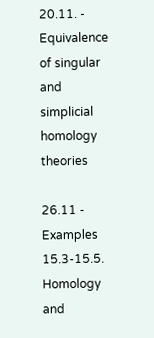20.11. - Equivalence of singular and simplicial homology theories

26.11 - Examples 15.3-15.5. Homology and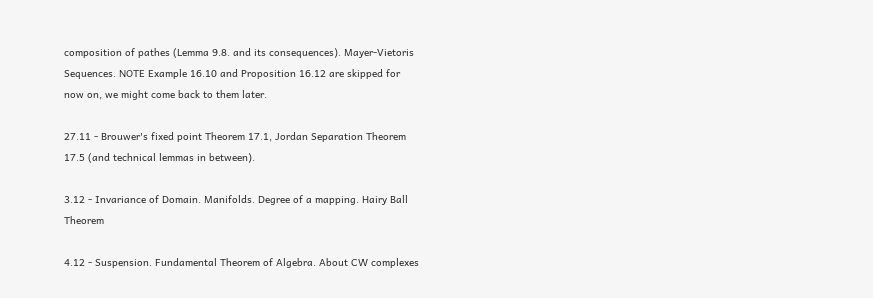composition of pathes (Lemma 9.8. and its consequences). Mayer-Vietoris Sequences. NOTE Example 16.10 and Proposition 16.12 are skipped for now on, we might come back to them later.

27.11 - Brouwer's fixed point Theorem 17.1, Jordan Separation Theorem 17.5 (and technical lemmas in between).

3.12 - Invariance of Domain. Manifolds. Degree of a mapping. Hairy Ball Theorem

4.12 - Suspension. Fundamental Theorem of Algebra. About CW complexes